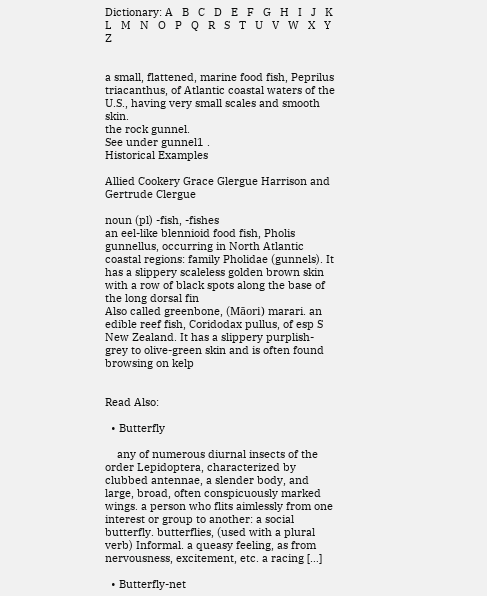Dictionary: A   B   C   D   E   F   G   H   I   J   K   L   M   N   O   P   Q   R   S   T   U   V   W   X   Y   Z


a small, flattened, marine food fish, Peprilus triacanthus, of Atlantic coastal waters of the U.S., having very small scales and smooth skin.
the rock gunnel.
See under gunnel1 .
Historical Examples

Allied Cookery Grace Glergue Harrison and Gertrude Clergue

noun (pl) -fish, -fishes
an eel-like blennioid food fish, Pholis gunnellus, occurring in North Atlantic coastal regions: family Pholidae (gunnels). It has a slippery scaleless golden brown skin with a row of black spots along the base of the long dorsal fin
Also called greenbone, (Māori) marari. an edible reef fish, Coridodax pullus, of esp S New Zealand. It has a slippery purplish-grey to olive-green skin and is often found browsing on kelp


Read Also:

  • Butterfly

    any of numerous diurnal insects of the order Lepidoptera, characterized by clubbed antennae, a slender body, and large, broad, often conspicuously marked wings. a person who flits aimlessly from one interest or group to another: a social butterfly. butterflies, (used with a plural verb) Informal. a queasy feeling, as from nervousness, excitement, etc. a racing […]

  • Butterfly-net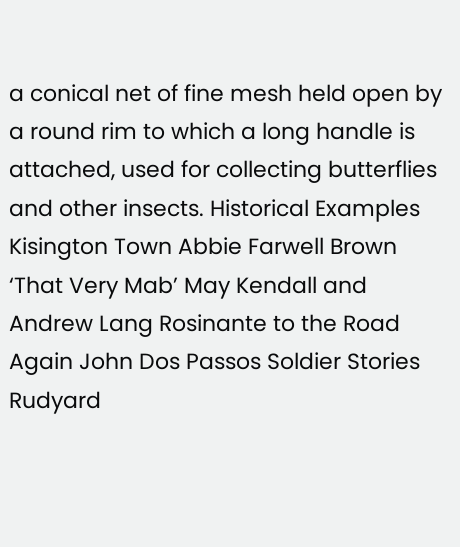a conical net of fine mesh held open by a round rim to which a long handle is attached, used for collecting butterflies and other insects. Historical Examples Kisington Town Abbie Farwell Brown ‘That Very Mab’ May Kendall and Andrew Lang Rosinante to the Road Again John Dos Passos Soldier Stories Rudyard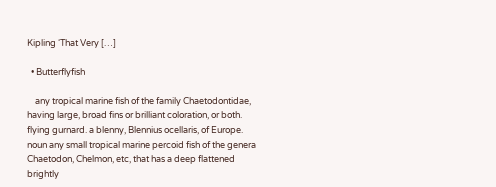Kipling ‘That Very […]

  • Butterflyfish

    any tropical marine fish of the family Chaetodontidae, having large, broad fins or brilliant coloration, or both. flying gurnard. a blenny, Blennius ocellaris, of Europe. noun any small tropical marine percoid fish of the genera Chaetodon, Chelmon, etc, that has a deep flattened brightly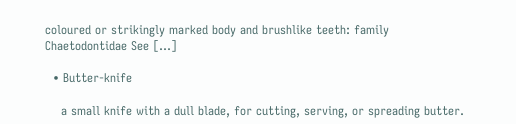coloured or strikingly marked body and brushlike teeth: family Chaetodontidae See […]

  • Butter-knife

    a small knife with a dull blade, for cutting, serving, or spreading butter.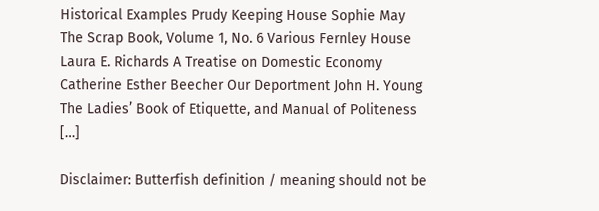Historical Examples Prudy Keeping House Sophie May The Scrap Book, Volume 1, No. 6 Various Fernley House Laura E. Richards A Treatise on Domestic Economy Catherine Esther Beecher Our Deportment John H. Young The Ladies’ Book of Etiquette, and Manual of Politeness […]

Disclaimer: Butterfish definition / meaning should not be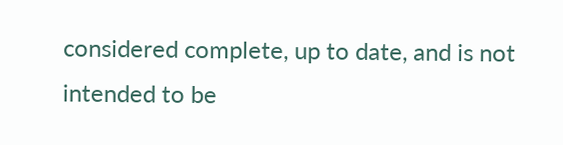considered complete, up to date, and is not intended to be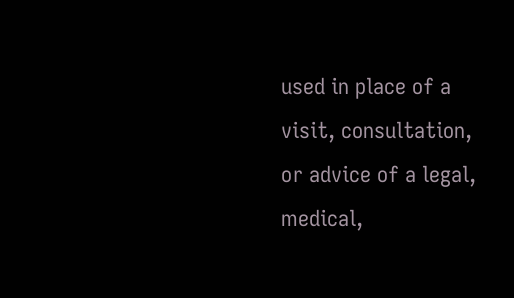used in place of a visit, consultation, or advice of a legal, medical,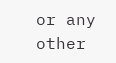or any other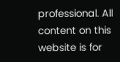professional. All content on this website is for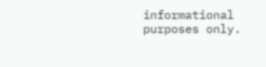informational purposes only.